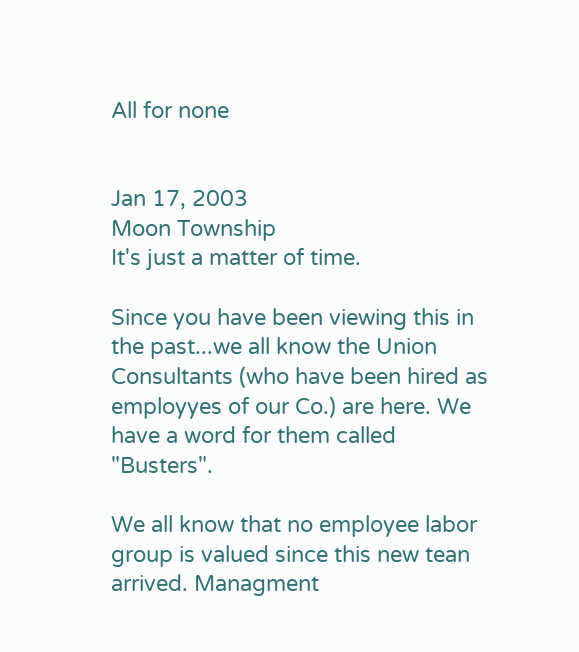All for none


Jan 17, 2003
Moon Township
It's just a matter of time.

Since you have been viewing this in the past...we all know the Union Consultants (who have been hired as employyes of our Co.) are here. We have a word for them called "Busters".

We all know that no employee labor group is valued since this new tean arrived. Managment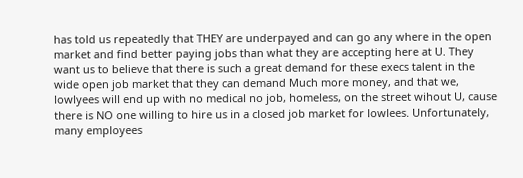has told us repeatedly that THEY are underpayed and can go any where in the open market and find better paying jobs than what they are accepting here at U. They want us to believe that there is such a great demand for these execs talent in the wide open job market that they can demand Much more money, and that we, lowlyees will end up with no medical no job, homeless, on the street wihout U, cause there is NO one willing to hire us in a closed job market for lowlees. Unfortunately, many employees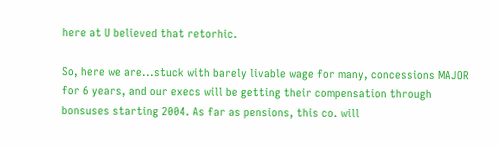here at U believed that retorhic.

So, here we are...stuck with barely livable wage for many, concessions MAJOR for 6 years, and our execs will be getting their compensation through bonsuses starting 2004. As far as pensions, this co. will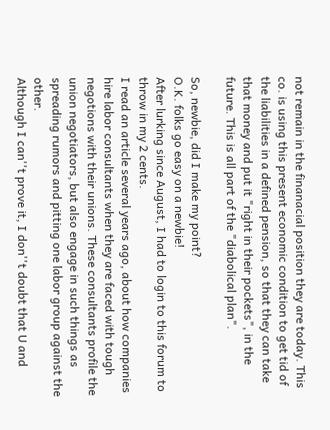not remain in the finanacial position they are today. This co. is using this present economic condition to get tid of the liabilities in a defined pension, so that they can take that money and put it "right in their pockets", in the future. This is all part of the "diabolical plan".

So, newbie, did I make my point?
O.K. folks go easy on a newbie!
After lurking since August, I had to login to this forum to throw in my 2 cents.
I read an article several years ago, about how companies hire labor consultants when they are faced with tough negotions with their unions. These consultants profile the union negotiators, but also engage in such things as spreading rumors and pitting one labor group against the other.
Although I can''t prove it, I don''t doubt that U and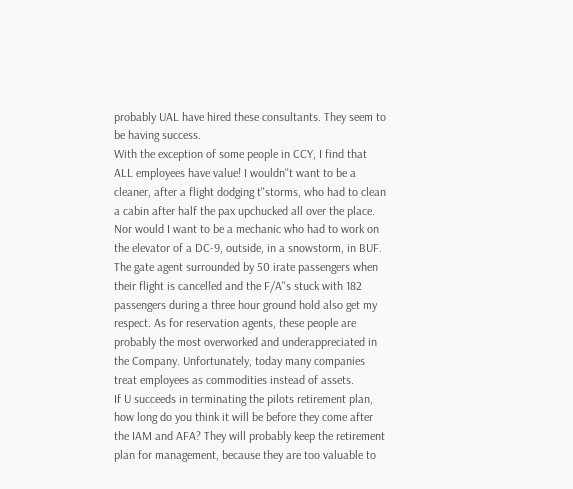probably UAL have hired these consultants. They seem to be having success.
With the exception of some people in CCY, I find that ALL employees have value! I wouldn''t want to be a cleaner, after a flight dodging t''storms, who had to clean a cabin after half the pax upchucked all over the place. Nor would I want to be a mechanic who had to work on the elevator of a DC-9, outside, in a snowstorm, in BUF. The gate agent surrounded by 50 irate passengers when their flight is cancelled and the F/A''s stuck with 182 passengers during a three hour ground hold also get my respect. As for reservation agents, these people are probably the most overworked and underappreciated in the Company. Unfortunately, today many companies treat employees as commodities instead of assets.
If U succeeds in terminating the pilots retirement plan, how long do you think it will be before they come after the IAM and AFA? They will probably keep the retirement plan for management, because they are too valuable to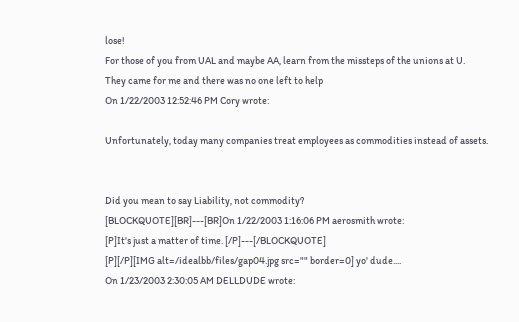lose!
For those of you from UAL and maybe AA, learn from the missteps of the unions at U.
They came for me and there was no one left to help
On 1/22/2003 12:52:46 PM Cory wrote:

Unfortunately, today many companies treat employees as commodities instead of assets.


Did you mean to say Liability, not commodity?
[BLOCKQUOTE][BR]---[BR]On 1/22/2003 1:16:06 PM aerosmith wrote:
[P]It's just a matter of time. [/P]---[/BLOCKQUOTE]
[P][/P][IMG alt=/idealbb/files/gap04.jpg src="" border=0] yo' dude....
On 1/23/2003 2:30:05 AM DELLDUDE wrote: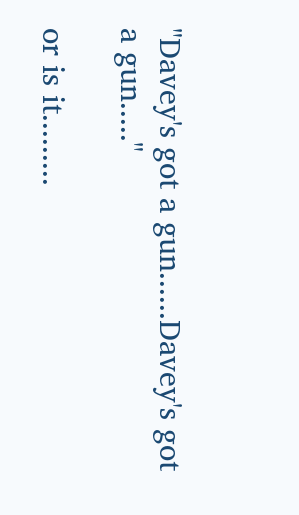"Davey's got a gun......Davey's got a gun....."

or is it.........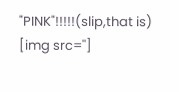"PINK"!!!!!(slip,that is)
[img src='']